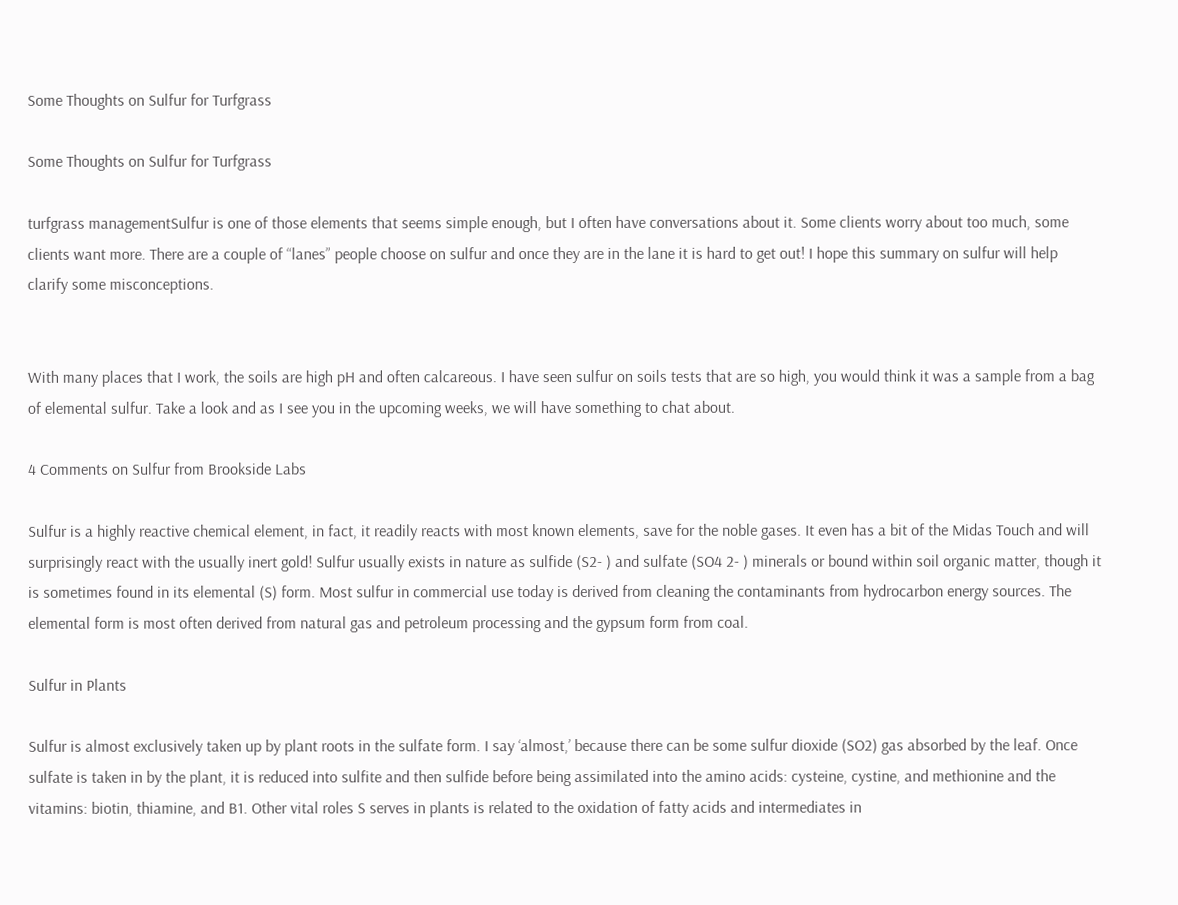Some Thoughts on Sulfur for Turfgrass

Some Thoughts on Sulfur for Turfgrass

turfgrass managementSulfur is one of those elements that seems simple enough, but I often have conversations about it. Some clients worry about too much, some clients want more. There are a couple of “lanes” people choose on sulfur and once they are in the lane it is hard to get out! I hope this summary on sulfur will help clarify some misconceptions.


With many places that I work, the soils are high pH and often calcareous. I have seen sulfur on soils tests that are so high, you would think it was a sample from a bag of elemental sulfur. Take a look and as I see you in the upcoming weeks, we will have something to chat about.

4 Comments on Sulfur from Brookside Labs

Sulfur is a highly reactive chemical element, in fact, it readily reacts with most known elements, save for the noble gases. It even has a bit of the Midas Touch and will surprisingly react with the usually inert gold! Sulfur usually exists in nature as sulfide (S2- ) and sulfate (SO4 2- ) minerals or bound within soil organic matter, though it is sometimes found in its elemental (S) form. Most sulfur in commercial use today is derived from cleaning the contaminants from hydrocarbon energy sources. The elemental form is most often derived from natural gas and petroleum processing and the gypsum form from coal.

Sulfur in Plants

Sulfur is almost exclusively taken up by plant roots in the sulfate form. I say ‘almost,’ because there can be some sulfur dioxide (SO2) gas absorbed by the leaf. Once sulfate is taken in by the plant, it is reduced into sulfite and then sulfide before being assimilated into the amino acids: cysteine, cystine, and methionine and the vitamins: biotin, thiamine, and B1. Other vital roles S serves in plants is related to the oxidation of fatty acids and intermediates in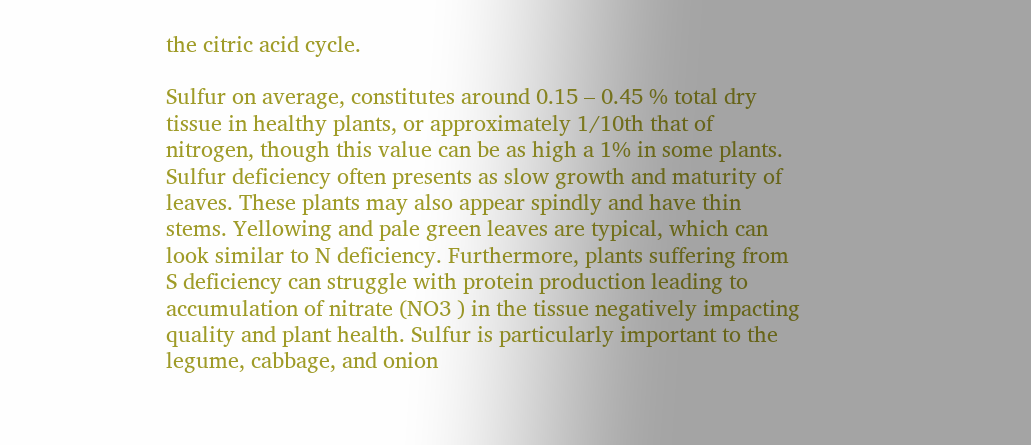the citric acid cycle.

Sulfur on average, constitutes around 0.15 – 0.45 % total dry tissue in healthy plants, or approximately 1/10th that of nitrogen, though this value can be as high a 1% in some plants. Sulfur deficiency often presents as slow growth and maturity of leaves. These plants may also appear spindly and have thin stems. Yellowing and pale green leaves are typical, which can look similar to N deficiency. Furthermore, plants suffering from S deficiency can struggle with protein production leading to accumulation of nitrate (NO3 ) in the tissue negatively impacting quality and plant health. Sulfur is particularly important to the legume, cabbage, and onion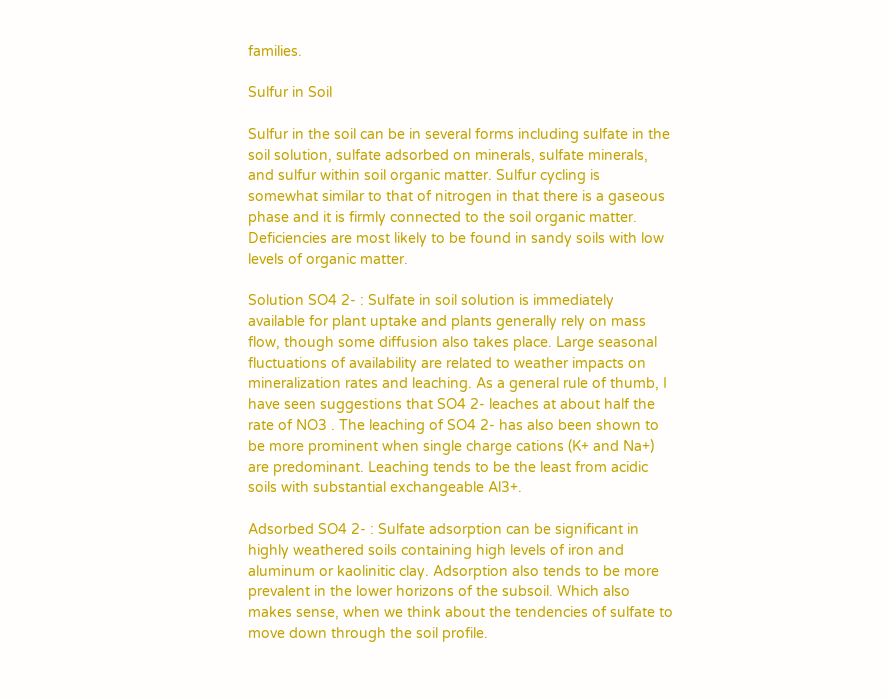families.

Sulfur in Soil

Sulfur in the soil can be in several forms including sulfate in the soil solution, sulfate adsorbed on minerals, sulfate minerals, and sulfur within soil organic matter. Sulfur cycling is somewhat similar to that of nitrogen in that there is a gaseous phase and it is firmly connected to the soil organic matter. Deficiencies are most likely to be found in sandy soils with low levels of organic matter.

Solution SO4 2- : Sulfate in soil solution is immediately available for plant uptake and plants generally rely on mass flow, though some diffusion also takes place. Large seasonal fluctuations of availability are related to weather impacts on mineralization rates and leaching. As a general rule of thumb, I have seen suggestions that SO4 2- leaches at about half the rate of NO3 . The leaching of SO4 2- has also been shown to be more prominent when single charge cations (K+ and Na+) are predominant. Leaching tends to be the least from acidic soils with substantial exchangeable Al3+.

Adsorbed SO4 2- : Sulfate adsorption can be significant in highly weathered soils containing high levels of iron and aluminum or kaolinitic clay. Adsorption also tends to be more prevalent in the lower horizons of the subsoil. Which also makes sense, when we think about the tendencies of sulfate to move down through the soil profile.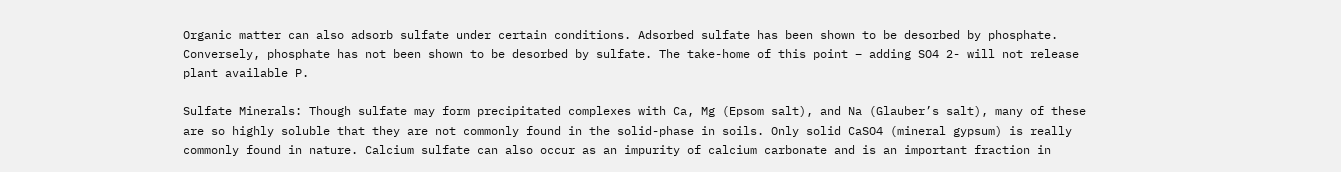Organic matter can also adsorb sulfate under certain conditions. Adsorbed sulfate has been shown to be desorbed by phosphate. Conversely, phosphate has not been shown to be desorbed by sulfate. The take-home of this point – adding SO4 2- will not release plant available P.

Sulfate Minerals: Though sulfate may form precipitated complexes with Ca, Mg (Epsom salt), and Na (Glauber’s salt), many of these are so highly soluble that they are not commonly found in the solid-phase in soils. Only solid CaSO4 (mineral gypsum) is really commonly found in nature. Calcium sulfate can also occur as an impurity of calcium carbonate and is an important fraction in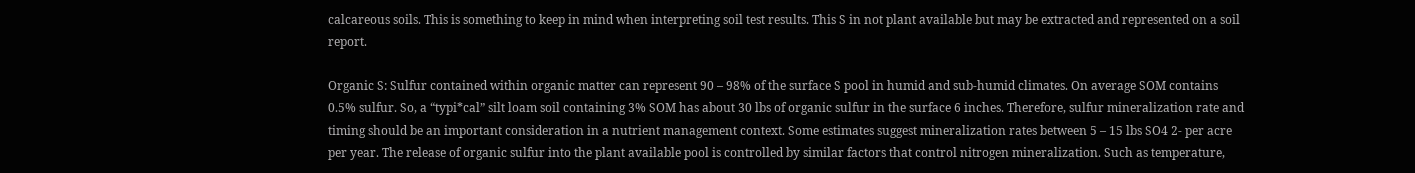calcareous soils. This is something to keep in mind when interpreting soil test results. This S in not plant available but may be extracted and represented on a soil report.

Organic S: Sulfur contained within organic matter can represent 90 – 98% of the surface S pool in humid and sub-humid climates. On average SOM contains 0.5% sulfur. So, a “typi*cal” silt loam soil containing 3% SOM has about 30 lbs of organic sulfur in the surface 6 inches. Therefore, sulfur mineralization rate and timing should be an important consideration in a nutrient management context. Some estimates suggest mineralization rates between 5 – 15 lbs SO4 2- per acre per year. The release of organic sulfur into the plant available pool is controlled by similar factors that control nitrogen mineralization. Such as temperature,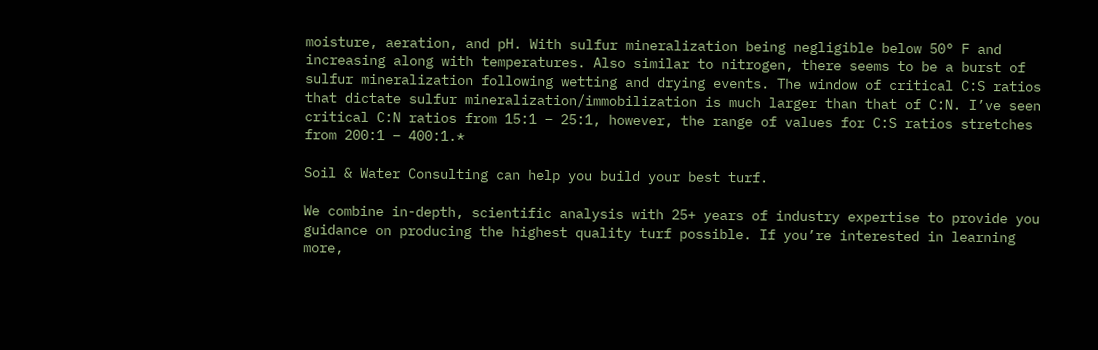moisture, aeration, and pH. With sulfur mineralization being negligible below 50° F and increasing along with temperatures. Also similar to nitrogen, there seems to be a burst of sulfur mineralization following wetting and drying events. The window of critical C:S ratios that dictate sulfur mineralization/immobilization is much larger than that of C:N. I’ve seen critical C:N ratios from 15:1 – 25:1, however, the range of values for C:S ratios stretches from 200:1 – 400:1.*

Soil & Water Consulting can help you build your best turf.

We combine in-depth, scientific analysis with 25+ years of industry expertise to provide you guidance on producing the highest quality turf possible. If you’re interested in learning more,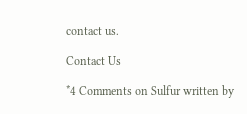contact us.

Contact Us

*4 Comments on Sulfur written by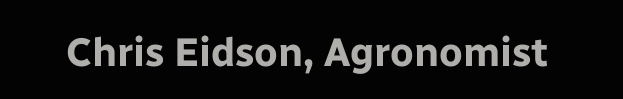Chris Eidson, Agronomist